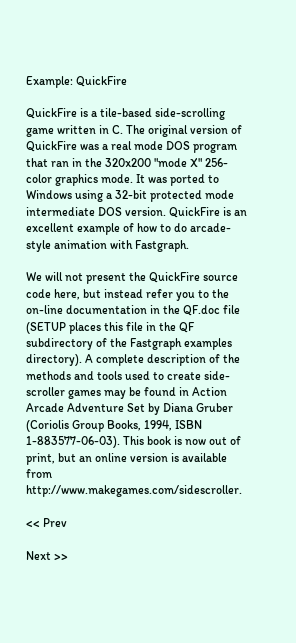Example: QuickFire

QuickFire is a tile-based side-scrolling game written in C. The original version of QuickFire was a real mode DOS program that ran in the 320x200 "mode X" 256-color graphics mode. It was ported to Windows using a 32-bit protected mode intermediate DOS version. QuickFire is an excellent example of how to do arcade-style animation with Fastgraph.

We will not present the QuickFire source code here, but instead refer you to the on-line documentation in the QF.doc file (SETUP places this file in the QF subdirectory of the Fastgraph examples directory). A complete description of the methods and tools used to create side-scroller games may be found in Action Arcade Adventure Set by Diana Gruber (Coriolis Group Books, 1994, ISBN 1-883577-06-03). This book is now out of print, but an online version is available from http://www.makegames.com/sidescroller.

<< Prev

Next >>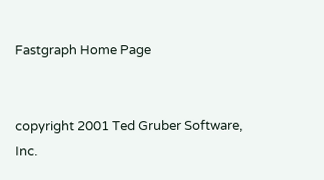Fastgraph Home Page


copyright 2001 Ted Gruber Software, Inc.